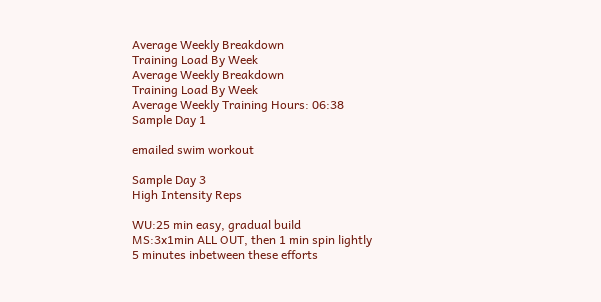Average Weekly Breakdown
Training Load By Week
Average Weekly Breakdown
Training Load By Week
Average Weekly Training Hours: 06:38
Sample Day 1

emailed swim workout

Sample Day 3
High Intensity Reps

WU:25 min easy, gradual build
MS:3x1min ALL OUT, then 1 min spin lightly
5 minutes inbetween these efforts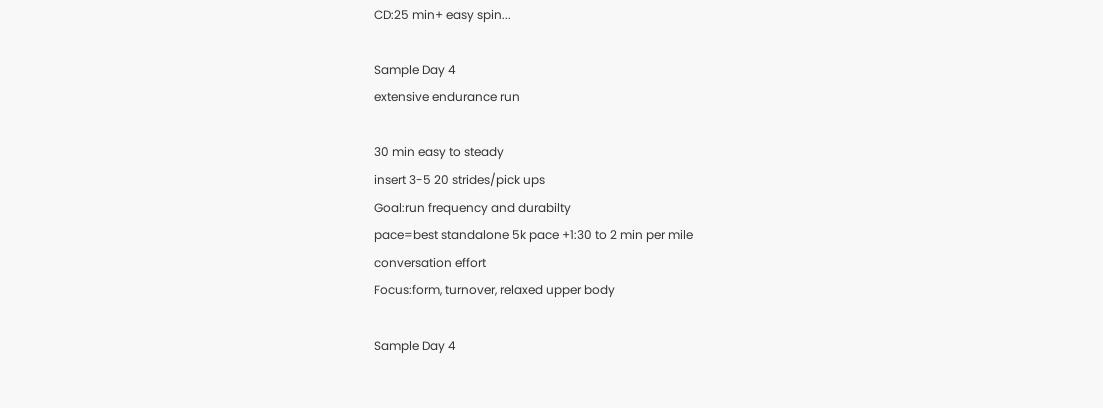CD:25 min+ easy spin...

Sample Day 4
extensive endurance run

30 min easy to steady
insert 3-5 20 strides/pick ups
Goal:run frequency and durabilty
pace=best standalone 5k pace +1:30 to 2 min per mile
conversation effort
Focus:form, turnover, relaxed upper body

Sample Day 4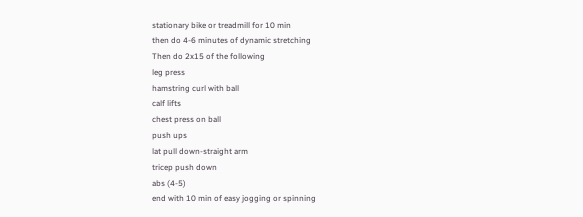stationary bike or treadmill for 10 min
then do 4-6 minutes of dynamic stretching
Then do 2x15 of the following
leg press
hamstring curl with ball
calf lifts
chest press on ball
push ups
lat pull down-straight arm
tricep push down
abs (4-5)
end with 10 min of easy jogging or spinning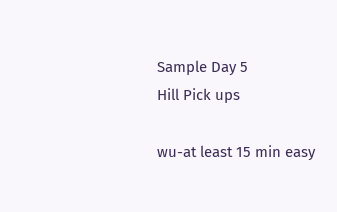Sample Day 5
Hill Pick ups

wu-at least 15 min easy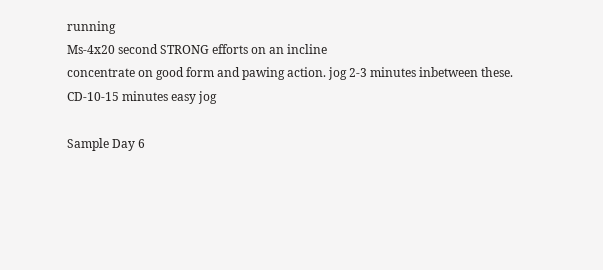running
Ms-4x20 second STRONG efforts on an incline
concentrate on good form and pawing action. jog 2-3 minutes inbetween these.
CD-10-15 minutes easy jog

Sample Day 6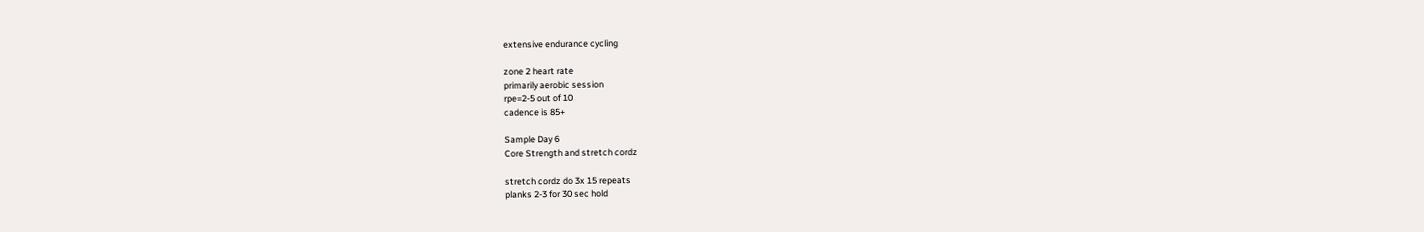extensive endurance cycling

zone 2 heart rate
primarily aerobic session
rpe=2-5 out of 10
cadence is 85+

Sample Day 6
Core Strength and stretch cordz

stretch cordz do 3x 15 repeats
planks 2-3 for 30 sec hold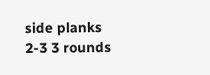side planks 2-3 3 rounds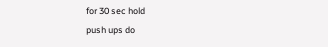for 30 sec hold
push ups do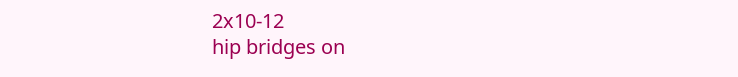2x10-12
hip bridges on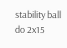stability ball do 2x15